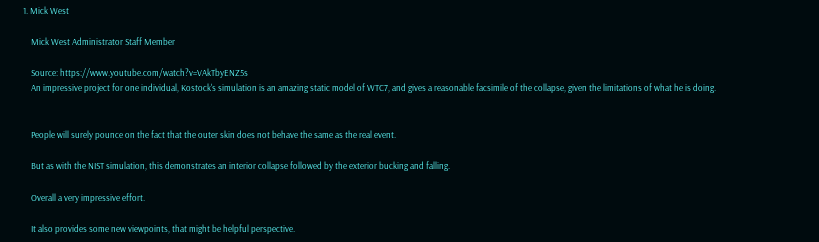1. Mick West

    Mick West Administrator Staff Member

    Source: https://www.youtube.com/watch?v=VAkTbyENZ5s
    An impressive project for one individual, Kostock's simulation is an amazing static model of WTC7, and gives a reasonable facsimile of the collapse, given the limitations of what he is doing.


    People will surely pounce on the fact that the outer skin does not behave the same as the real event.

    But as with the NIST simulation, this demonstrates an interior collapse followed by the exterior bucking and falling.

    Overall a very impressive effort.

    It also provides some new viewpoints, that might be helpful perspective.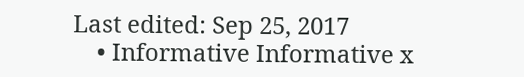Last edited: Sep 25, 2017
    • Informative Informative x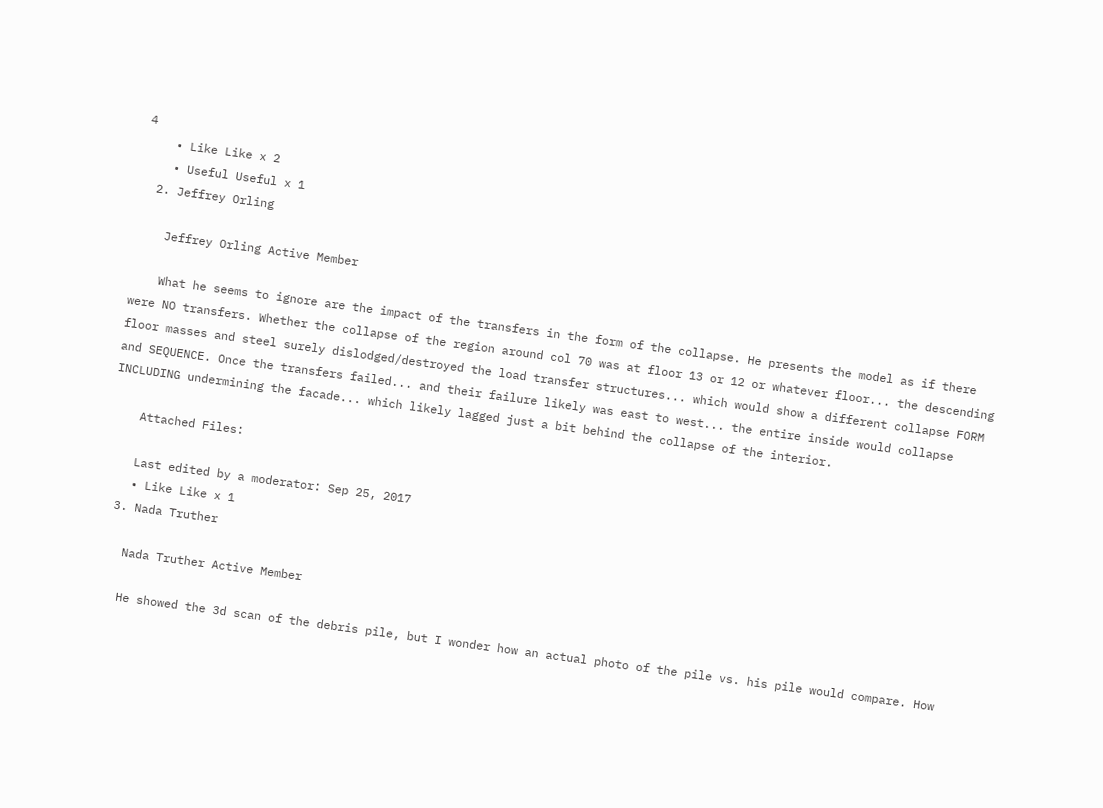4
    • Like Like x 2
    • Useful Useful x 1
  2. Jeffrey Orling

    Jeffrey Orling Active Member

    What he seems to ignore are the impact of the transfers in the form of the collapse. He presents the model as if there were NO transfers. Whether the collapse of the region around col 70 was at floor 13 or 12 or whatever floor... the descending floor masses and steel surely dislodged/destroyed the load transfer structures... which would show a different collapse FORM and SEQUENCE. Once the transfers failed... and their failure likely was east to west... the entire inside would collapse INCLUDING undermining the facade... which likely lagged just a bit behind the collapse of the interior.

    Attached Files:

    Last edited by a moderator: Sep 25, 2017
    • Like Like x 1
  3. Nada Truther

    Nada Truther Active Member

    He showed the 3d scan of the debris pile, but I wonder how an actual photo of the pile vs. his pile would compare. How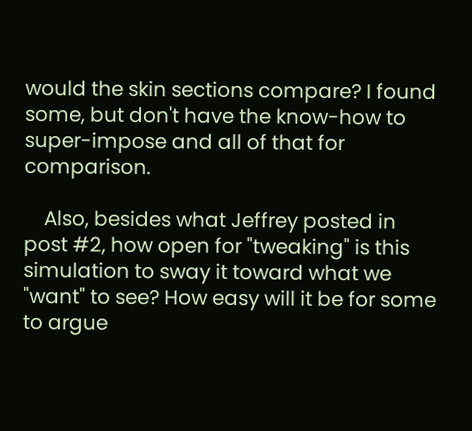would the skin sections compare? I found some, but don't have the know-how to super-impose and all of that for comparison.

    Also, besides what Jeffrey posted in post #2, how open for "tweaking" is this simulation to sway it toward what we "want" to see? How easy will it be for some to argue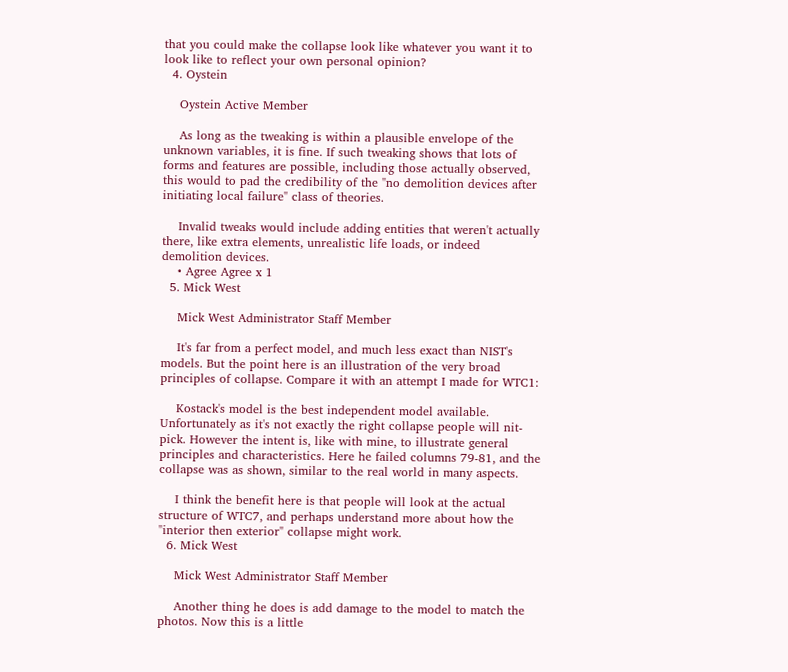that you could make the collapse look like whatever you want it to look like to reflect your own personal opinion?
  4. Oystein

    Oystein Active Member

    As long as the tweaking is within a plausible envelope of the unknown variables, it is fine. If such tweaking shows that lots of forms and features are possible, including those actually observed, this would to pad the credibility of the "no demolition devices after initiating local failure" class of theories.

    Invalid tweaks would include adding entities that weren't actually there, like extra elements, unrealistic life loads, or indeed demolition devices.
    • Agree Agree x 1
  5. Mick West

    Mick West Administrator Staff Member

    It's far from a perfect model, and much less exact than NIST's models. But the point here is an illustration of the very broad principles of collapse. Compare it with an attempt I made for WTC1:

    Kostack's model is the best independent model available. Unfortunately as it's not exactly the right collapse people will nit-pick. However the intent is, like with mine, to illustrate general principles and characteristics. Here he failed columns 79-81, and the collapse was as shown, similar to the real world in many aspects.

    I think the benefit here is that people will look at the actual structure of WTC7, and perhaps understand more about how the "interior then exterior" collapse might work.
  6. Mick West

    Mick West Administrator Staff Member

    Another thing he does is add damage to the model to match the photos. Now this is a little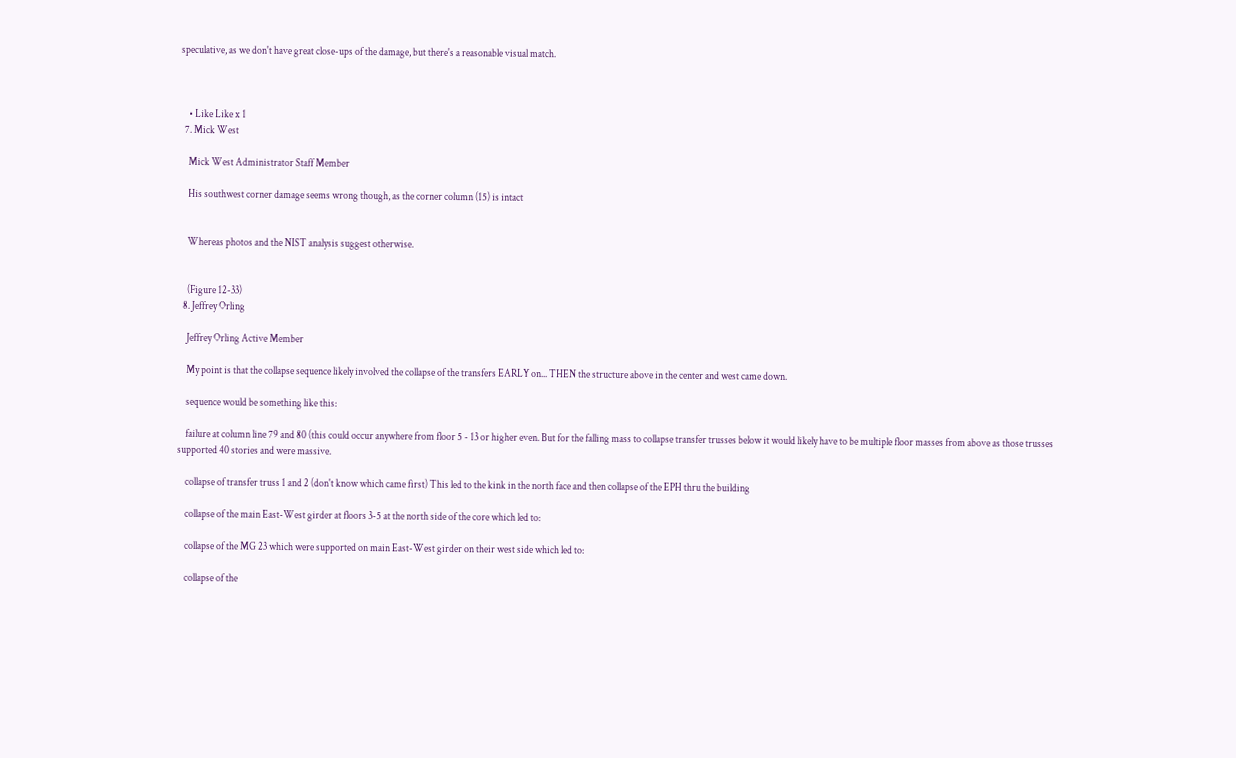speculative, as we don't have great close-ups of the damage, but there's a reasonable visual match.



    • Like Like x 1
  7. Mick West

    Mick West Administrator Staff Member

    His southwest corner damage seems wrong though, as the corner column (15) is intact


    Whereas photos and the NIST analysis suggest otherwise.


    (Figure 12-33)
  8. Jeffrey Orling

    Jeffrey Orling Active Member

    My point is that the collapse sequence likely involved the collapse of the transfers EARLY on... THEN the structure above in the center and west came down.

    sequence would be something like this:

    failure at column line 79 and 80 (this could occur anywhere from floor 5 - 13 or higher even. But for the falling mass to collapse transfer trusses below it would likely have to be multiple floor masses from above as those trusses supported 40 stories and were massive.

    collapse of transfer truss 1 and 2 (don't know which came first) This led to the kink in the north face and then collapse of the EPH thru the building

    collapse of the main East-West girder at floors 3-5 at the north side of the core which led to:

    collapse of the MG 23 which were supported on main East-West girder on their west side which led to:

    collapse of the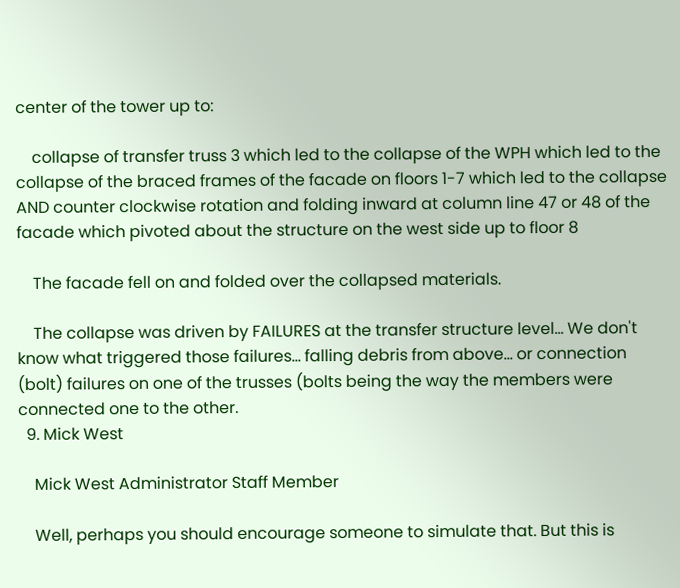center of the tower up to:

    collapse of transfer truss 3 which led to the collapse of the WPH which led to the collapse of the braced frames of the facade on floors 1-7 which led to the collapse AND counter clockwise rotation and folding inward at column line 47 or 48 of the facade which pivoted about the structure on the west side up to floor 8

    The facade fell on and folded over the collapsed materials.

    The collapse was driven by FAILURES at the transfer structure level... We don't know what triggered those failures... falling debris from above... or connection (bolt) failures on one of the trusses (bolts being the way the members were connected one to the other.
  9. Mick West

    Mick West Administrator Staff Member

    Well, perhaps you should encourage someone to simulate that. But this is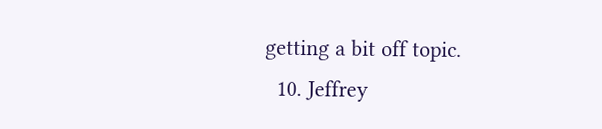getting a bit off topic.
  10. Jeffrey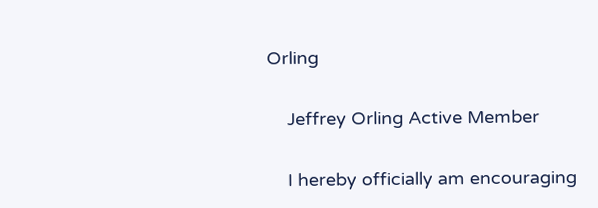Orling

    Jeffrey Orling Active Member

    I hereby officially am encouraging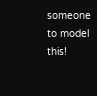someone to model this!